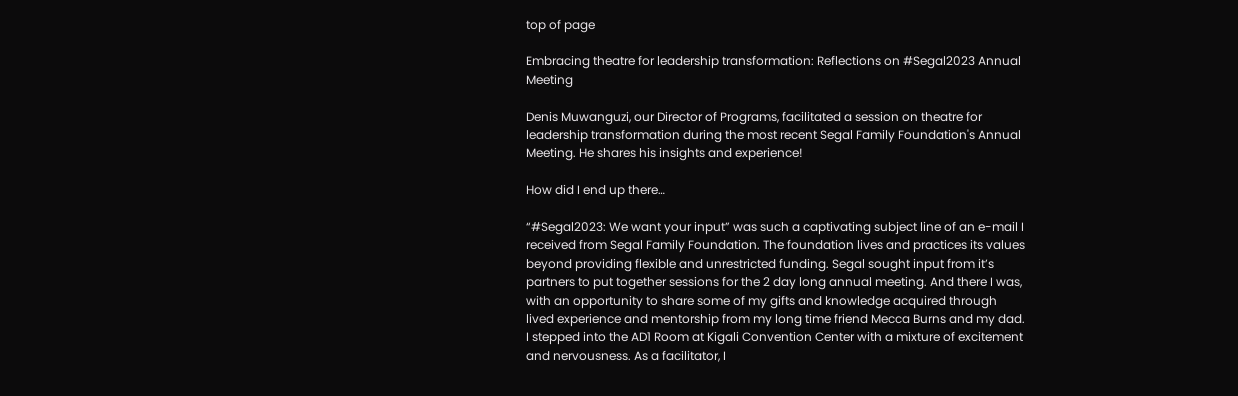top of page

Embracing theatre for leadership transformation: Reflections on #Segal2023 Annual Meeting

Denis Muwanguzi, our Director of Programs, facilitated a session on theatre for leadership transformation during the most recent Segal Family Foundation's Annual Meeting. He shares his insights and experience!

How did I end up there…

“#Segal2023: We want your input” was such a captivating subject line of an e-mail I received from Segal Family Foundation. The foundation lives and practices its values beyond providing flexible and unrestricted funding. Segal sought input from it’s partners to put together sessions for the 2 day long annual meeting. And there I was, with an opportunity to share some of my gifts and knowledge acquired through lived experience and mentorship from my long time friend Mecca Burns and my dad. I stepped into the AD1 Room at Kigali Convention Center with a mixture of excitement and nervousness. As a facilitator, I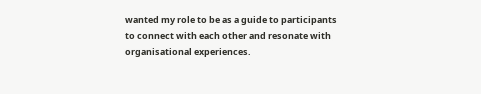wanted my role to be as a guide to participants to connect with each other and resonate with organisational experiences.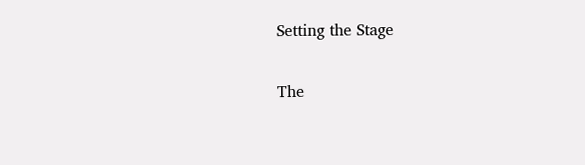Setting the Stage

The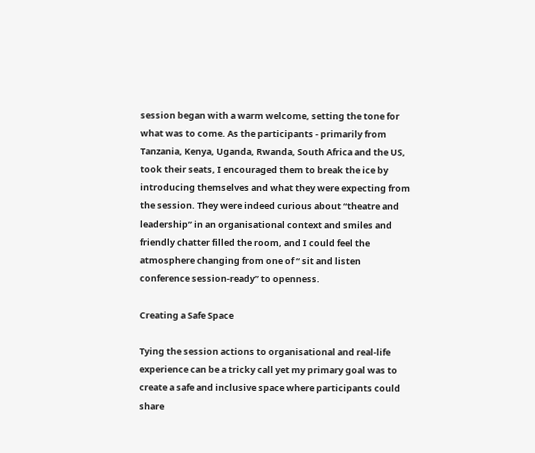session began with a warm welcome, setting the tone for what was to come. As the participants - primarily from Tanzania, Kenya, Uganda, Rwanda, South Africa and the US, took their seats, I encouraged them to break the ice by introducing themselves and what they were expecting from the session. They were indeed curious about “theatre and leadership” in an organisational context and smiles and friendly chatter filled the room, and I could feel the atmosphere changing from one of “ sit and listen conference session-ready” to openness.

Creating a Safe Space

Tying the session actions to organisational and real-life experience can be a tricky call yet my primary goal was to create a safe and inclusive space where participants could share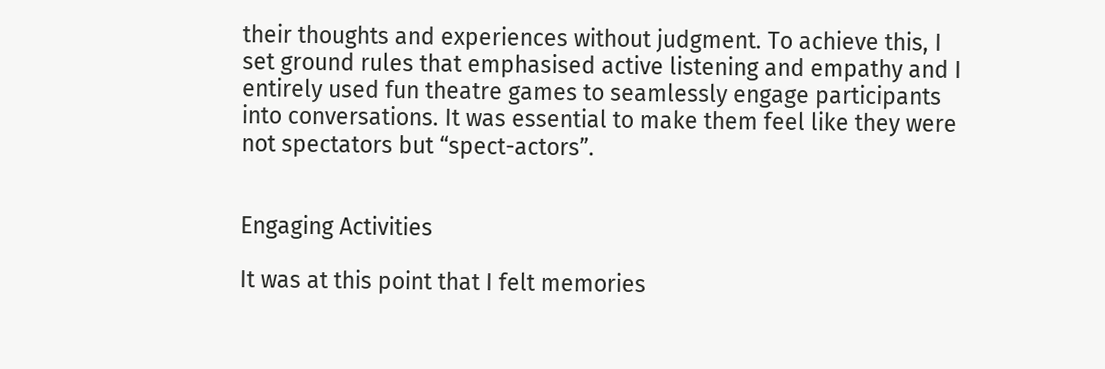their thoughts and experiences without judgment. To achieve this, I set ground rules that emphasised active listening and empathy and I entirely used fun theatre games to seamlessly engage participants into conversations. It was essential to make them feel like they were not spectators but “spect-actors”.


Engaging Activities

It was at this point that I felt memories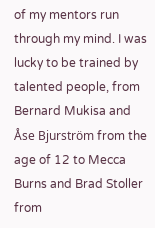of my mentors run through my mind. I was lucky to be trained by talented people, from Bernard Mukisa and Åse Bjurström from the age of 12 to Mecca Burns and Brad Stoller from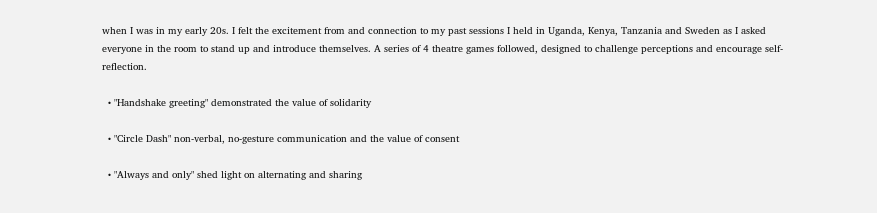when I was in my early 20s. I felt the excitement from and connection to my past sessions I held in Uganda, Kenya, Tanzania and Sweden as I asked everyone in the room to stand up and introduce themselves. A series of 4 theatre games followed, designed to challenge perceptions and encourage self-reflection.

  • "Handshake greeting" demonstrated the value of solidarity

  • "Circle Dash" non-verbal, no-gesture communication and the value of consent

  • "Always and only" shed light on alternating and sharing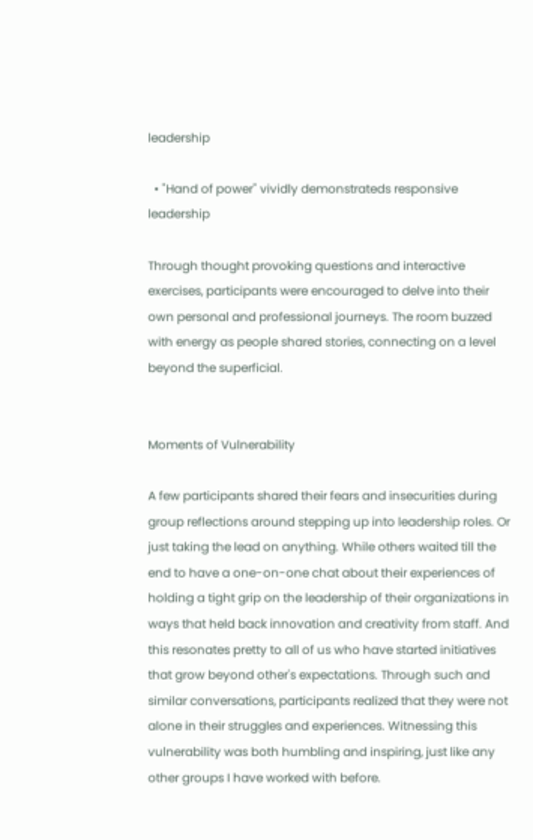leadership

  • "Hand of power" vividly demonstrateds responsive leadership

Through thought provoking questions and interactive exercises, participants were encouraged to delve into their own personal and professional journeys. The room buzzed with energy as people shared stories, connecting on a level beyond the superficial.


Moments of Vulnerability

A few participants shared their fears and insecurities during group reflections around stepping up into leadership roles. Or just taking the lead on anything. While others waited till the end to have a one-on-one chat about their experiences of holding a tight grip on the leadership of their organizations in ways that held back innovation and creativity from staff. And this resonates pretty to all of us who have started initiatives that grow beyond other's expectations. Through such and similar conversations, participants realized that they were not alone in their struggles and experiences. Witnessing this vulnerability was both humbling and inspiring, just like any other groups I have worked with before.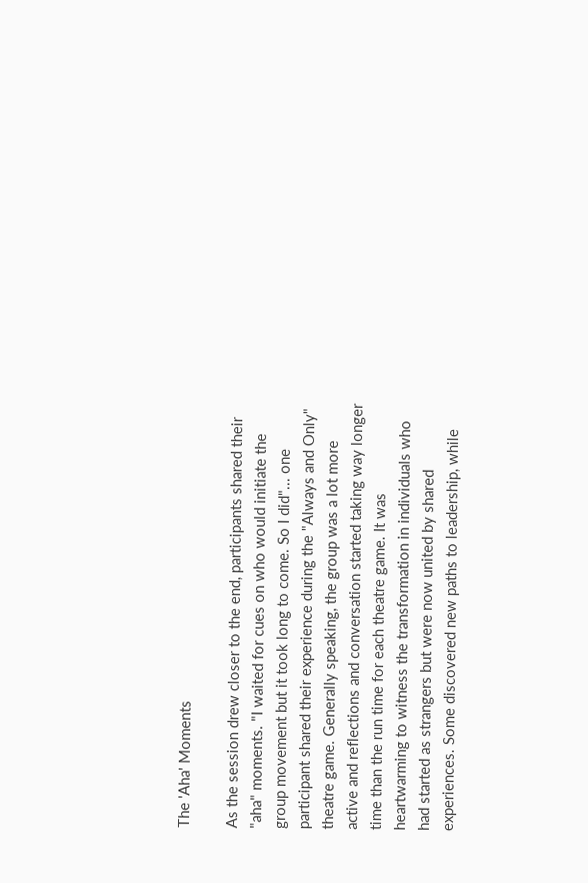The 'Aha' Moments

As the session drew closer to the end, participants shared their "aha" moments. "I waited for cues on who would initiate the group movement but it took long to come. So I did"... one participant shared their experience during the "Always and Only" theatre game. Generally speaking, the group was a lot more active and reflections and conversation started taking way longer time than the run time for each theatre game. It was heartwarming to witness the transformation in individuals who had started as strangers but were now united by shared experiences. Some discovered new paths to leadership, while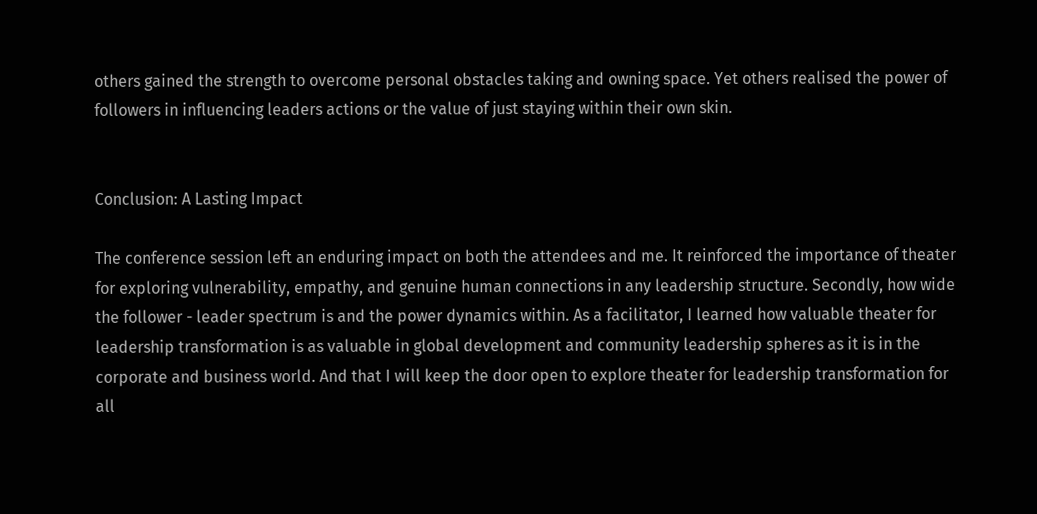others gained the strength to overcome personal obstacles taking and owning space. Yet others realised the power of followers in influencing leaders actions or the value of just staying within their own skin.


Conclusion: A Lasting Impact

The conference session left an enduring impact on both the attendees and me. It reinforced the importance of theater for exploring vulnerability, empathy, and genuine human connections in any leadership structure. Secondly, how wide the follower - leader spectrum is and the power dynamics within. As a facilitator, I learned how valuable theater for leadership transformation is as valuable in global development and community leadership spheres as it is in the corporate and business world. And that I will keep the door open to explore theater for leadership transformation for all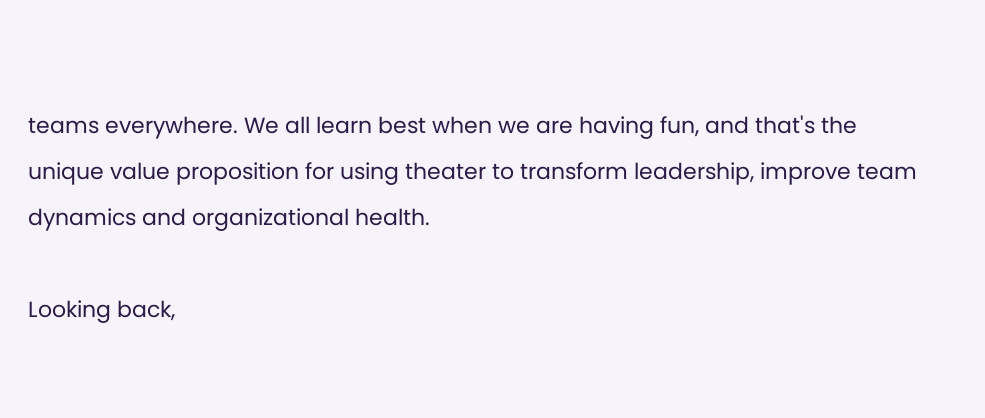teams everywhere. We all learn best when we are having fun, and that's the unique value proposition for using theater to transform leadership, improve team dynamics and organizational health.

Looking back,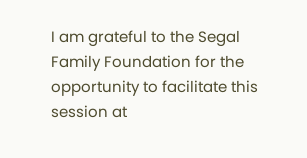I am grateful to the Segal Family Foundation for the opportunity to facilitate this session at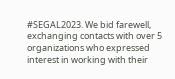#SEGAL2023. We bid farewell, exchanging contacts with over 5 organizations who expressed interest in working with their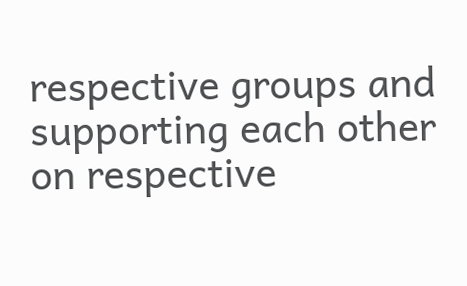respective groups and supporting each other on respective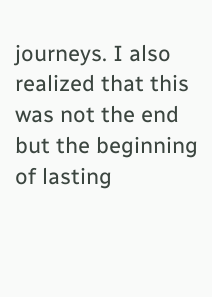journeys. I also realized that this was not the end but the beginning of lasting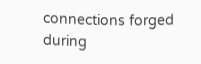connections forged during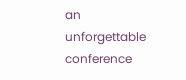an unforgettable conference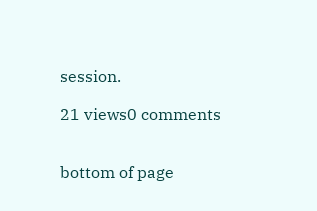session.

21 views0 comments


bottom of page